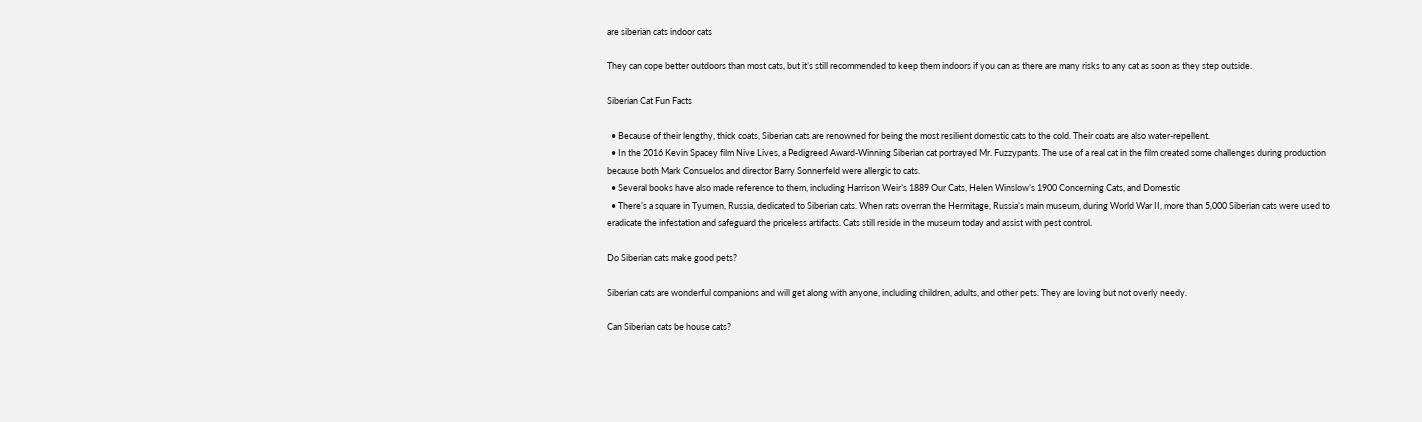are siberian cats indoor cats

They can cope better outdoors than most cats, but it’s still recommended to keep them indoors if you can as there are many risks to any cat as soon as they step outside.

Siberian Cat Fun Facts

  • Because of their lengthy, thick coats, Siberian cats are renowned for being the most resilient domestic cats to the cold. Their coats are also water-repellent.
  • In the 2016 Kevin Spacey film Nive Lives, a Pedigreed Award-Winning Siberian cat portrayed Mr. Fuzzypants. The use of a real cat in the film created some challenges during production because both Mark Consuelos and director Barry Sonnerfeld were allergic to cats.
  • Several books have also made reference to them, including Harrison Weir’s 1889 Our Cats, Helen Winslow’s 1900 Concerning Cats, and Domestic
  • There’s a square in Tyumen, Russia, dedicated to Siberian cats. When rats overran the Hermitage, Russia’s main museum, during World War II, more than 5,000 Siberian cats were used to eradicate the infestation and safeguard the priceless artifacts. Cats still reside in the museum today and assist with pest control.

Do Siberian cats make good pets?

Siberian cats are wonderful companions and will get along with anyone, including children, adults, and other pets. They are loving but not overly needy.

Can Siberian cats be house cats?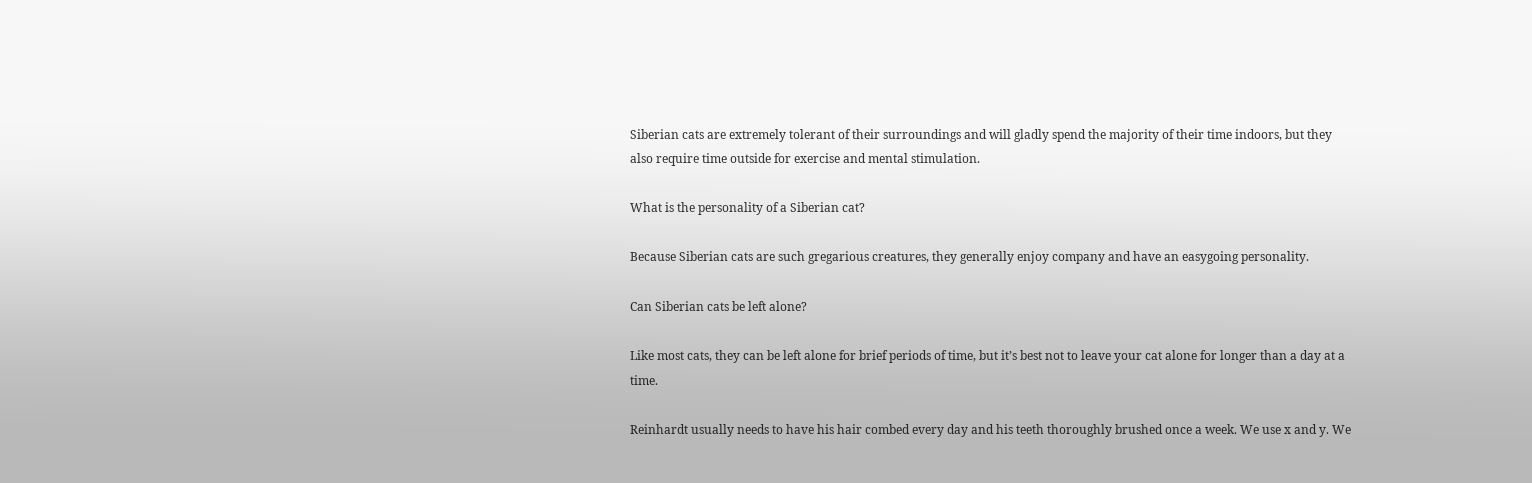Siberian cats are extremely tolerant of their surroundings and will gladly spend the majority of their time indoors, but they also require time outside for exercise and mental stimulation.

What is the personality of a Siberian cat?

Because Siberian cats are such gregarious creatures, they generally enjoy company and have an easygoing personality.

Can Siberian cats be left alone?

Like most cats, they can be left alone for brief periods of time, but it’s best not to leave your cat alone for longer than a day at a time.

Reinhardt usually needs to have his hair combed every day and his teeth thoroughly brushed once a week. We use x and y. We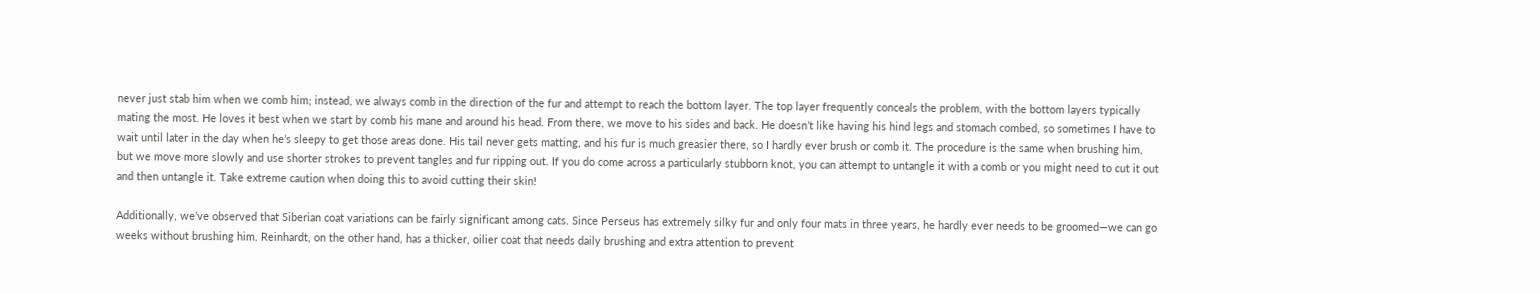never just stab him when we comb him; instead, we always comb in the direction of the fur and attempt to reach the bottom layer. The top layer frequently conceals the problem, with the bottom layers typically mating the most. He loves it best when we start by comb his mane and around his head. From there, we move to his sides and back. He doesn’t like having his hind legs and stomach combed, so sometimes I have to wait until later in the day when he’s sleepy to get those areas done. His tail never gets matting, and his fur is much greasier there, so I hardly ever brush or comb it. The procedure is the same when brushing him, but we move more slowly and use shorter strokes to prevent tangles and fur ripping out. If you do come across a particularly stubborn knot, you can attempt to untangle it with a comb or you might need to cut it out and then untangle it. Take extreme caution when doing this to avoid cutting their skin!

Additionally, we’ve observed that Siberian coat variations can be fairly significant among cats. Since Perseus has extremely silky fur and only four mats in three years, he hardly ever needs to be groomed—we can go weeks without brushing him. Reinhardt, on the other hand, has a thicker, oilier coat that needs daily brushing and extra attention to prevent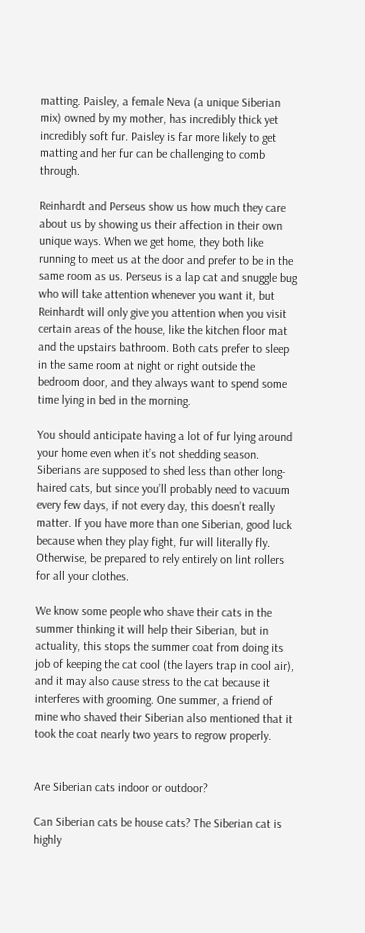matting. Paisley, a female Neva (a unique Siberian mix) owned by my mother, has incredibly thick yet incredibly soft fur. Paisley is far more likely to get matting and her fur can be challenging to comb through.

Reinhardt and Perseus show us how much they care about us by showing us their affection in their own unique ways. When we get home, they both like running to meet us at the door and prefer to be in the same room as us. Perseus is a lap cat and snuggle bug who will take attention whenever you want it, but Reinhardt will only give you attention when you visit certain areas of the house, like the kitchen floor mat and the upstairs bathroom. Both cats prefer to sleep in the same room at night or right outside the bedroom door, and they always want to spend some time lying in bed in the morning.

You should anticipate having a lot of fur lying around your home even when it’s not shedding season. Siberians are supposed to shed less than other long-haired cats, but since you’ll probably need to vacuum every few days, if not every day, this doesn’t really matter. If you have more than one Siberian, good luck because when they play fight, fur will literally fly. Otherwise, be prepared to rely entirely on lint rollers for all your clothes.

We know some people who shave their cats in the summer thinking it will help their Siberian, but in actuality, this stops the summer coat from doing its job of keeping the cat cool (the layers trap in cool air), and it may also cause stress to the cat because it interferes with grooming. One summer, a friend of mine who shaved their Siberian also mentioned that it took the coat nearly two years to regrow properly.


Are Siberian cats indoor or outdoor?

Can Siberian cats be house cats? The Siberian cat is highly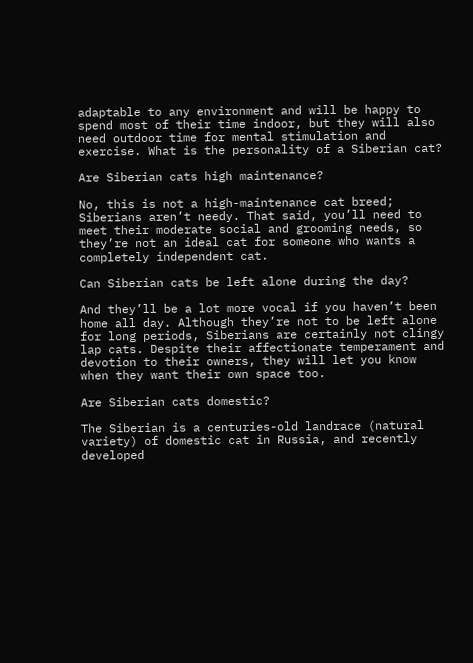adaptable to any environment and will be happy to spend most of their time indoor, but they will also need outdoor time for mental stimulation and exercise. What is the personality of a Siberian cat?

Are Siberian cats high maintenance?

No, this is not a high-maintenance cat breed; Siberians aren’t needy. That said, you’ll need to meet their moderate social and grooming needs, so they’re not an ideal cat for someone who wants a completely independent cat.

Can Siberian cats be left alone during the day?

And they’ll be a lot more vocal if you haven’t been home all day. Although they’re not to be left alone for long periods, Siberians are certainly not clingy lap cats. Despite their affectionate temperament and devotion to their owners, they will let you know when they want their own space too.

Are Siberian cats domestic?

The Siberian is a centuries-old landrace (natural variety) of domestic cat in Russia, and recently developed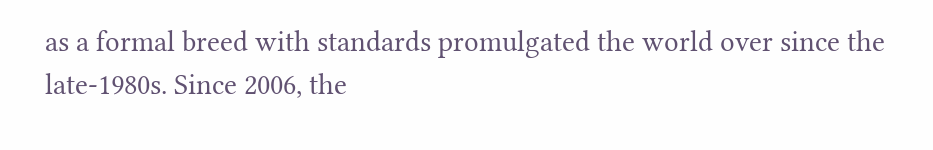as a formal breed with standards promulgated the world over since the late-1980s. Since 2006, the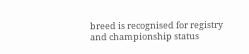breed is recognised for registry and championship status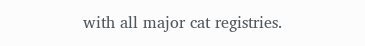with all major cat registries.